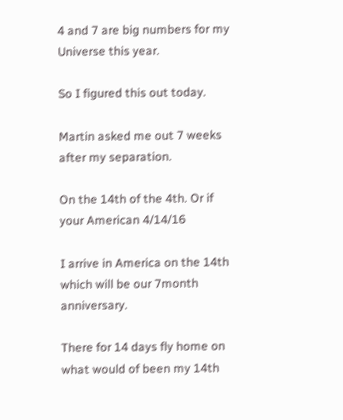4 and 7 are big numbers for my Universe this year.

So I figured this out today.

Martin asked me out 7 weeks after my separation.

On the 14th of the 4th. Or if your American 4/14/16

I arrive in America on the 14th which will be our 7month anniversary.

There for 14 days fly home on what would of been my 14th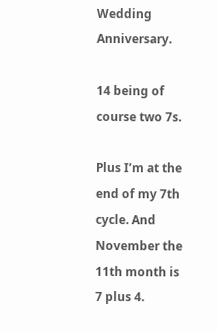Wedding Anniversary.

14 being of course two 7s.

Plus I’m at the end of my 7th cycle. And November the 11th month is 7 plus 4.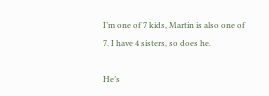I’m one of 7 kids, Martin is also one of 7. I have 4 sisters, so does he.

He’s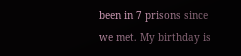been in 7 prisons since we met. My birthday is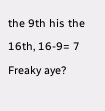the 9th his the 16th, 16-9= 7
Freaky aye?